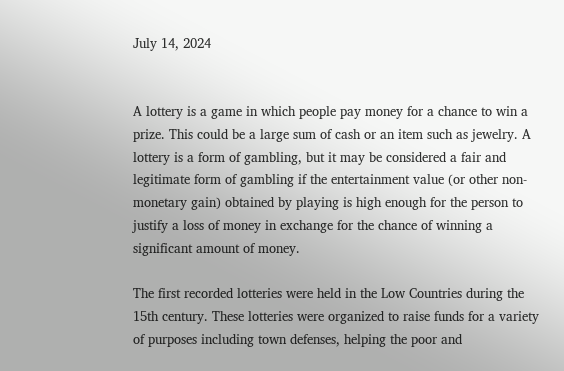July 14, 2024


A lottery is a game in which people pay money for a chance to win a prize. This could be a large sum of cash or an item such as jewelry. A lottery is a form of gambling, but it may be considered a fair and legitimate form of gambling if the entertainment value (or other non-monetary gain) obtained by playing is high enough for the person to justify a loss of money in exchange for the chance of winning a significant amount of money.

The first recorded lotteries were held in the Low Countries during the 15th century. These lotteries were organized to raise funds for a variety of purposes including town defenses, helping the poor and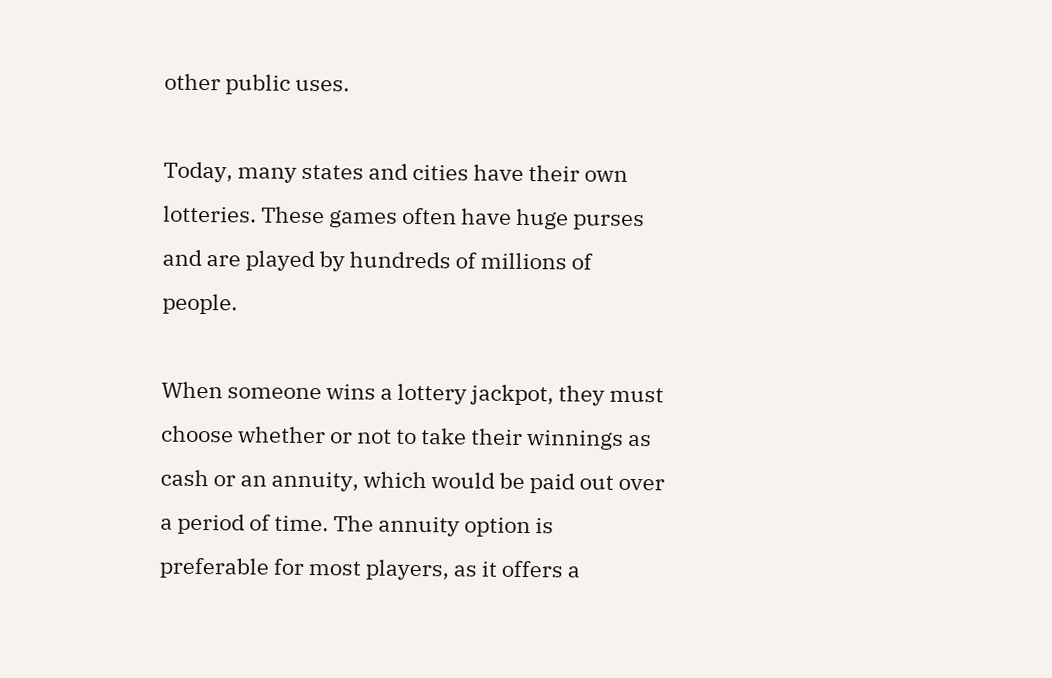other public uses.

Today, many states and cities have their own lotteries. These games often have huge purses and are played by hundreds of millions of people.

When someone wins a lottery jackpot, they must choose whether or not to take their winnings as cash or an annuity, which would be paid out over a period of time. The annuity option is preferable for most players, as it offers a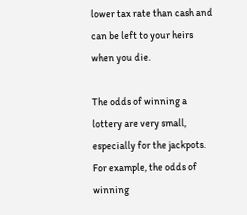lower tax rate than cash and can be left to your heirs when you die.

The odds of winning a lottery are very small, especially for the jackpots. For example, the odds of winning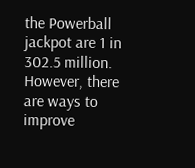the Powerball jackpot are 1 in 302.5 million. However, there are ways to improve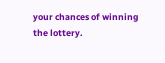your chances of winning the lottery.